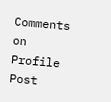Comments on Profile Post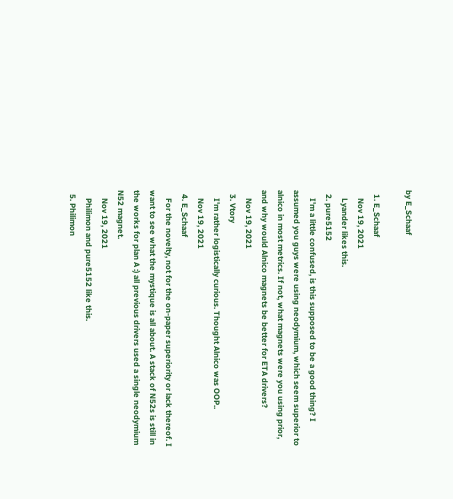by E_Schaaf

  1. E_Schaaf
    Nov 19, 2021
    Lyander likes this.
  2. pure5152
    I'm a little confused, is this supposed to be a good thing? I assumed you guys were using neodymium, which seem superior to alnico in most metrics. If not, what magnets were you using prior, and why would Alnico magnets be better for ETA drivers?
    Nov 19, 2021
  3. Vtory
    I'm rather logistically curious. Thought Alnico was OOP..
    Nov 19, 2021
  4. E_Schaaf
    For the novelty, not for the on-paper superiority or lack thereof. I want to see what the mystique is all about. A stack of N52s is still in the works for plan A :) all previous drivers used a single neodymium N52 magnet.
    Nov 19, 2021
    Philimon and pure5152 like this.
  5. Philimon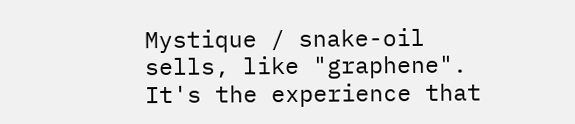Mystique / snake-oil sells, like "graphene". It's the experience that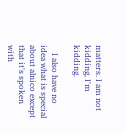matters. I am not kidding, I'm kidding.

    I also have no idea what is special about alnico except that it's spoken with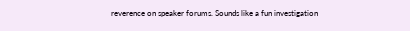reverence on speaker forums. Sounds like a fun investigation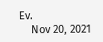Ev.
    Nov 20, 2021